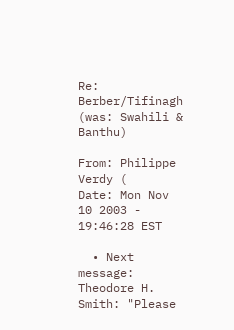Re: Berber/Tifinagh (was: Swahili & Banthu)

From: Philippe Verdy (
Date: Mon Nov 10 2003 - 19:46:28 EST

  • Next message: Theodore H. Smith: "Please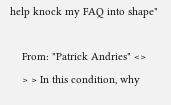help knock my FAQ into shape"

    From: "Patrick Andries" <>
    > > In this condition, why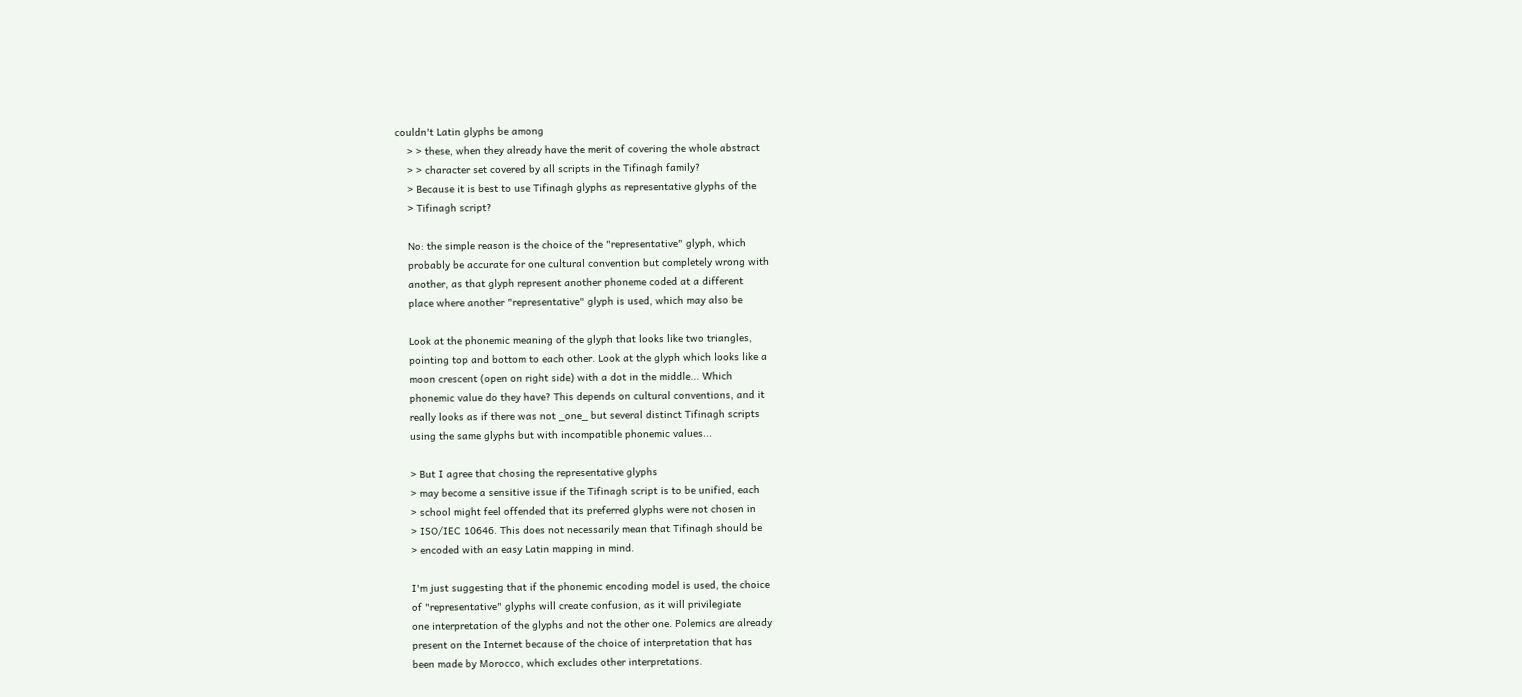couldn't Latin glyphs be among
    > > these, when they already have the merit of covering the whole abstract
    > > character set covered by all scripts in the Tifinagh family?
    > Because it is best to use Tifinagh glyphs as representative glyphs of the
    > Tifinagh script?

    No: the simple reason is the choice of the "representative" glyph, which
    probably be accurate for one cultural convention but completely wrong with
    another, as that glyph represent another phoneme coded at a different
    place where another "representative" glyph is used, which may also be

    Look at the phonemic meaning of the glyph that looks like two triangles,
    pointing top and bottom to each other. Look at the glyph which looks like a
    moon crescent (open on right side) with a dot in the middle... Which
    phonemic value do they have? This depends on cultural conventions, and it
    really looks as if there was not _one_ but several distinct Tifinagh scripts
    using the same glyphs but with incompatible phonemic values...

    > But I agree that chosing the representative glyphs
    > may become a sensitive issue if the Tifinagh script is to be unified, each
    > school might feel offended that its preferred glyphs were not chosen in
    > ISO/IEC 10646. This does not necessarily mean that Tifinagh should be
    > encoded with an easy Latin mapping in mind.

    I'm just suggesting that if the phonemic encoding model is used, the choice
    of "representative" glyphs will create confusion, as it will privilegiate
    one interpretation of the glyphs and not the other one. Polemics are already
    present on the Internet because of the choice of interpretation that has
    been made by Morocco, which excludes other interpretations.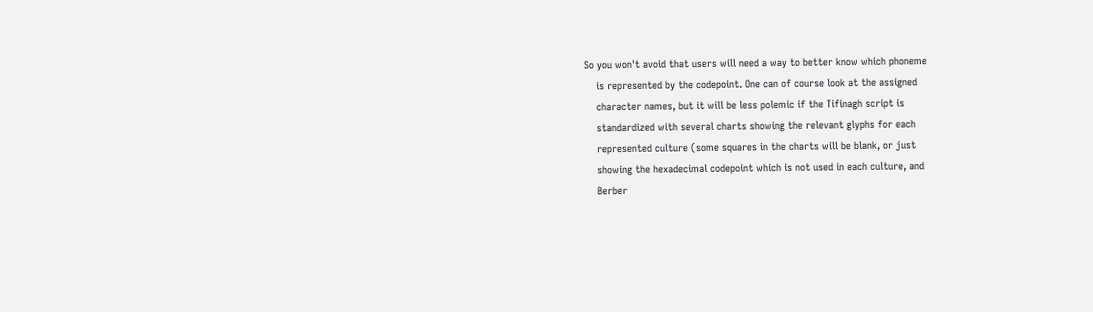So you won't avoid that users will need a way to better know which phoneme
    is represented by the codepoint. One can of course look at the assigned
    character names, but it will be less polemic if the Tifinagh script is
    standardized with several charts showing the relevant glyphs for each
    represented culture (some squares in the charts will be blank, or just
    showing the hexadecimal codepoint which is not used in each culture, and
    Berber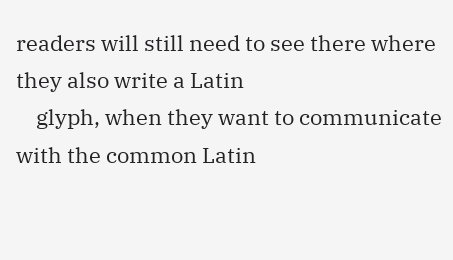readers will still need to see there where they also write a Latin
    glyph, when they want to communicate with the common Latin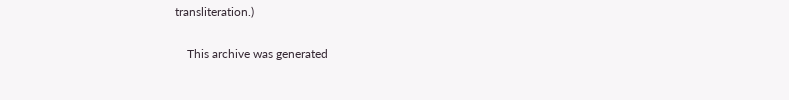transliteration.)

    This archive was generated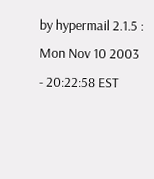by hypermail 2.1.5 : Mon Nov 10 2003 - 20:22:58 EST